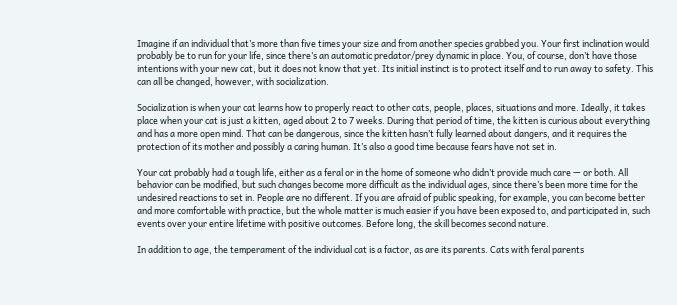Imagine if an individual that’s more than five times your size and from another species grabbed you. Your first inclination would probably be to run for your life, since there’s an automatic predator/prey dynamic in place. You, of course, don’t have those intentions with your new cat, but it does not know that yet. Its initial instinct is to protect itself and to run away to safety. This can all be changed, however, with socialization.

Socialization is when your cat learns how to properly react to other cats, people, places, situations and more. Ideally, it takes place when your cat is just a kitten, aged about 2 to 7 weeks. During that period of time, the kitten is curious about everything and has a more open mind. That can be dangerous, since the kitten hasn’t fully learned about dangers, and it requires the protection of its mother and possibly a caring human. It’s also a good time because fears have not set in.

Your cat probably had a tough life, either as a feral or in the home of someone who didn’t provide much care — or both. All behavior can be modified, but such changes become more difficult as the individual ages, since there’s been more time for the undesired reactions to set in. People are no different. If you are afraid of public speaking, for example, you can become better and more comfortable with practice, but the whole matter is much easier if you have been exposed to, and participated in, such events over your entire lifetime with positive outcomes. Before long, the skill becomes second nature.

In addition to age, the temperament of the individual cat is a factor, as are its parents. Cats with feral parents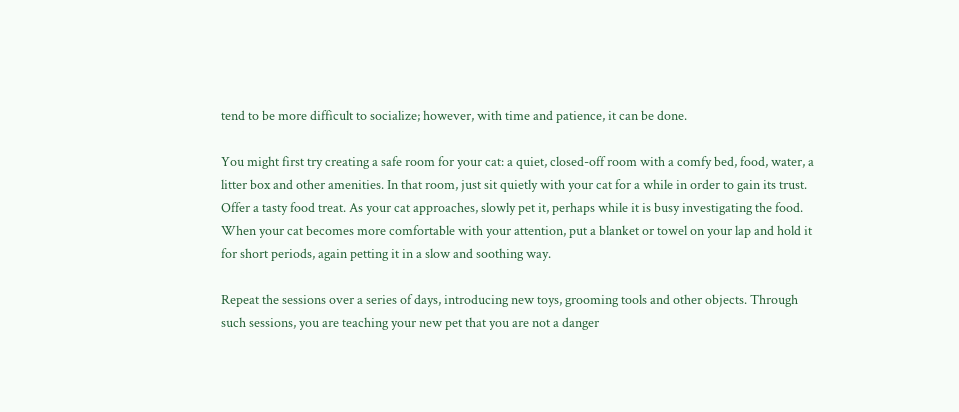tend to be more difficult to socialize; however, with time and patience, it can be done.

You might first try creating a safe room for your cat: a quiet, closed-off room with a comfy bed, food, water, a litter box and other amenities. In that room, just sit quietly with your cat for a while in order to gain its trust. Offer a tasty food treat. As your cat approaches, slowly pet it, perhaps while it is busy investigating the food. When your cat becomes more comfortable with your attention, put a blanket or towel on your lap and hold it for short periods, again petting it in a slow and soothing way.

Repeat the sessions over a series of days, introducing new toys, grooming tools and other objects. Through such sessions, you are teaching your new pet that you are not a danger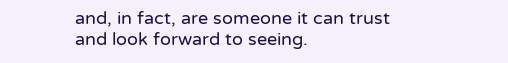and, in fact, are someone it can trust and look forward to seeing.